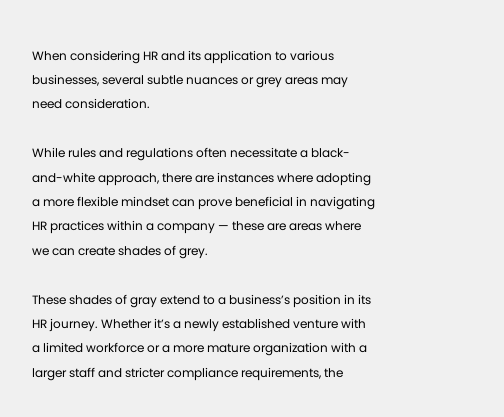When considering HR and its application to various businesses, several subtle nuances or grey areas may need consideration.

While rules and regulations often necessitate a black-and-white approach, there are instances where adopting a more flexible mindset can prove beneficial in navigating HR practices within a company — these are areas where we can create shades of grey.

These shades of gray extend to a business’s position in its HR journey. Whether it’s a newly established venture with a limited workforce or a more mature organization with a larger staff and stricter compliance requirements, the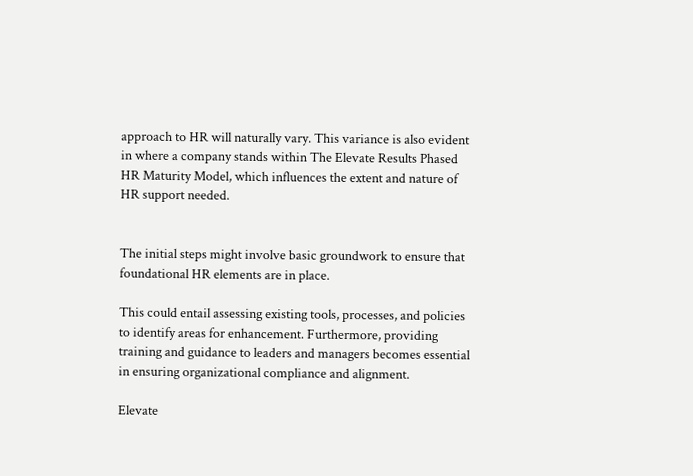approach to HR will naturally vary. This variance is also evident in where a company stands within The Elevate Results Phased HR Maturity Model, which influences the extent and nature of HR support needed.


The initial steps might involve basic groundwork to ensure that foundational HR elements are in place.

This could entail assessing existing tools, processes, and policies to identify areas for enhancement. Furthermore, providing training and guidance to leaders and managers becomes essential in ensuring organizational compliance and alignment.

Elevate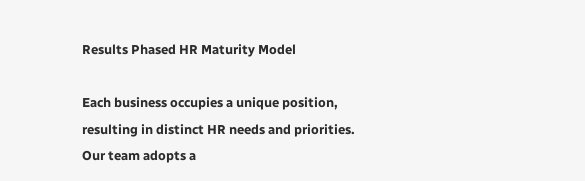Results Phased HR Maturity Model

Each business occupies a unique position, resulting in distinct HR needs and priorities. Our team adopts a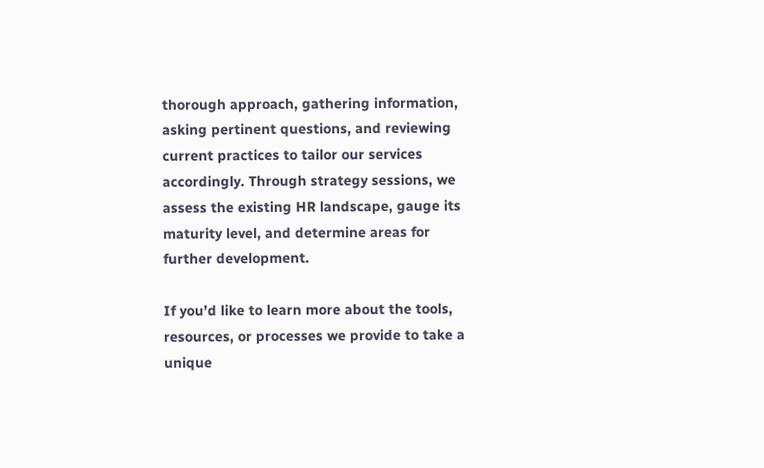thorough approach, gathering information, asking pertinent questions, and reviewing current practices to tailor our services accordingly. Through strategy sessions, we assess the existing HR landscape, gauge its maturity level, and determine areas for further development.

If you’d like to learn more about the tools, resources, or processes we provide to take a unique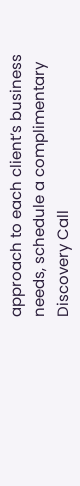approach to each client’s business needs, schedule a complimentary Discovery Call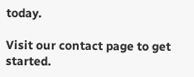today.

Visit our contact page to get started.